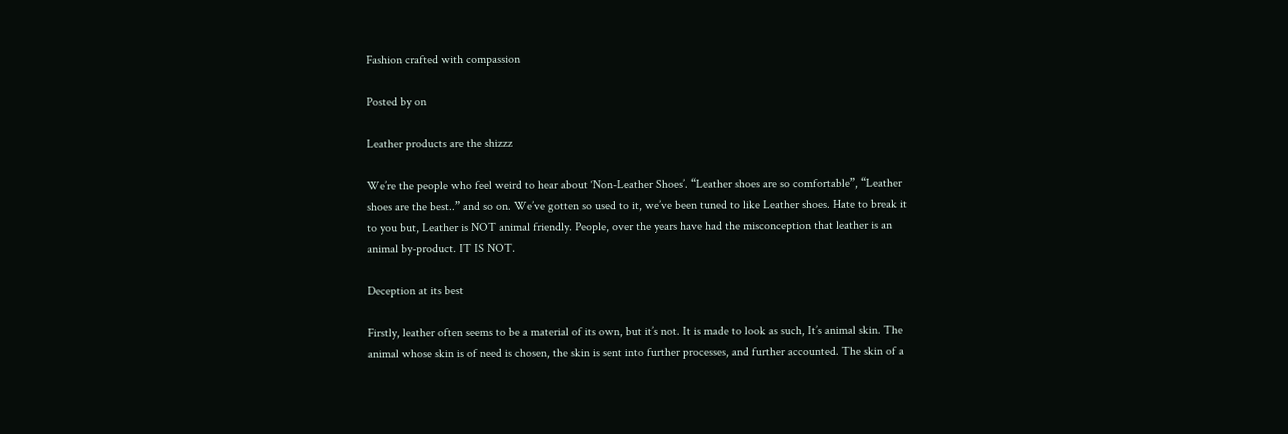Fashion crafted with compassion

Posted by on

Leather products are the shizzz

We’re the people who feel weird to hear about ‘Non-Leather Shoes’. “Leather shoes are so comfortable”, “Leather shoes are the best..” and so on. We’ve gotten so used to it, we’ve been tuned to like Leather shoes. Hate to break it to you but, Leather is NOT animal friendly. People, over the years have had the misconception that leather is an animal by-product. IT IS NOT.

Deception at its best

Firstly, leather often seems to be a material of its own, but it’s not. It is made to look as such, It’s animal skin. The animal whose skin is of need is chosen, the skin is sent into further processes, and further accounted. The skin of a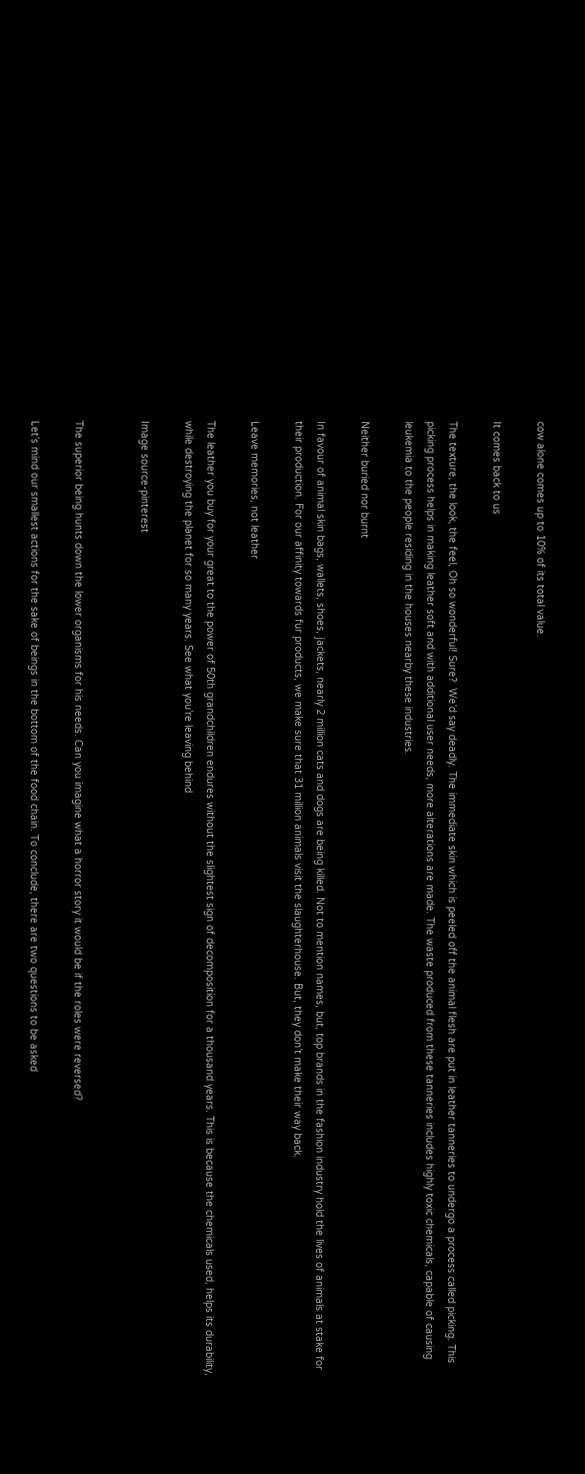cow alone comes up to 10% of its total value.

It comes back to us

The texture, the look, the feel, Oh so wonderful! Sure?  We’d say deadly. The immediate skin which is peeled off the animal flesh are put in leather tanneries to undergo a process called picking. This picking process helps in making leather soft and with additional user needs, more alterations are made. The waste produced from these tanneries includes highly toxic chemicals, capable of causing leukemia to the people residing in the houses nearby these industries.

Neither buried nor burnt

In favour of animal skin bags, wallets, shoes, jackets, nearly 2 million cats and dogs are being killed. Not to mention names, but, top brands in the fashion industry hold the lives of animals at stake for their production. For our affinity towards fur products, we make sure that 31 million animals visit the slaughterhouse. But, they don’t make their way back.

Leave memories, not leather

The leather you buy for your great to the power of 50th grandchildren endures without the slightest sign of decomposition for a thousand years. This is because the chemicals used, helps its durability, while destroying the planet for so many years. See what you’re leaving behind

Image source-pinterest


The superior being hunts down the lower organisms for his needs. Can you imagine what a horror story it would be if the roles were reversed?

Let’s mind our smallest actions for the sake of beings in the bottom of the food chain. To conclude, there are two questions to be asked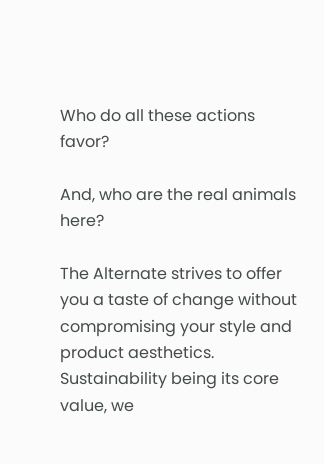Who do all these actions favor?

And, who are the real animals here?

The Alternate strives to offer you a taste of change without compromising your style and product aesthetics. Sustainability being its core value, we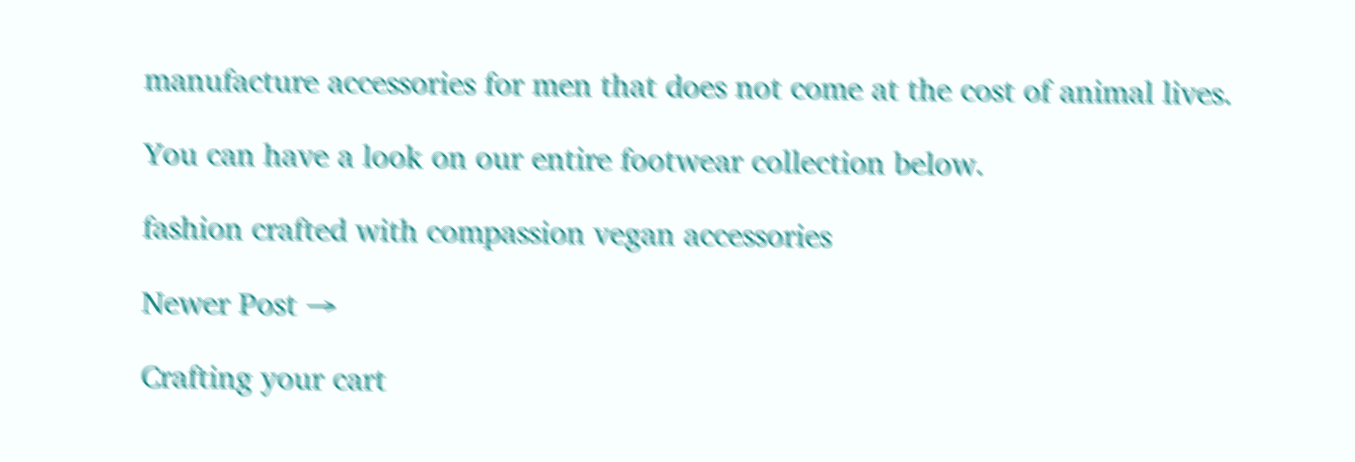manufacture accessories for men that does not come at the cost of animal lives.

You can have a look on our entire footwear collection below.

fashion crafted with compassion vegan accessories

Newer Post →

Crafting your cart